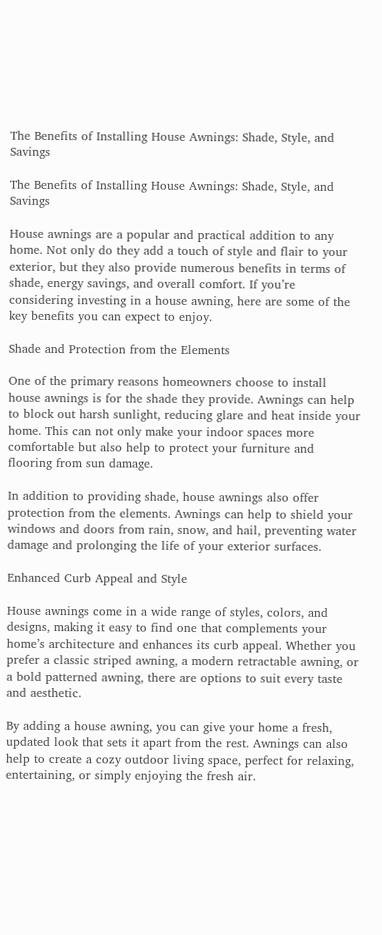The Benefits of Installing House Awnings: Shade, Style, and Savings

The Benefits of Installing House Awnings: Shade, Style, and Savings

House awnings are a popular and practical addition to any home. Not only do they add a touch of style and flair to your exterior, but they also provide numerous benefits in terms of shade, energy savings, and overall comfort. If you’re considering investing in a house awning, here are some of the key benefits you can expect to enjoy.

Shade and Protection from the Elements

One of the primary reasons homeowners choose to install house awnings is for the shade they provide. Awnings can help to block out harsh sunlight, reducing glare and heat inside your home. This can not only make your indoor spaces more comfortable but also help to protect your furniture and flooring from sun damage.

In addition to providing shade, house awnings also offer protection from the elements. Awnings can help to shield your windows and doors from rain, snow, and hail, preventing water damage and prolonging the life of your exterior surfaces.

Enhanced Curb Appeal and Style

House awnings come in a wide range of styles, colors, and designs, making it easy to find one that complements your home’s architecture and enhances its curb appeal. Whether you prefer a classic striped awning, a modern retractable awning, or a bold patterned awning, there are options to suit every taste and aesthetic.

By adding a house awning, you can give your home a fresh, updated look that sets it apart from the rest. Awnings can also help to create a cozy outdoor living space, perfect for relaxing, entertaining, or simply enjoying the fresh air.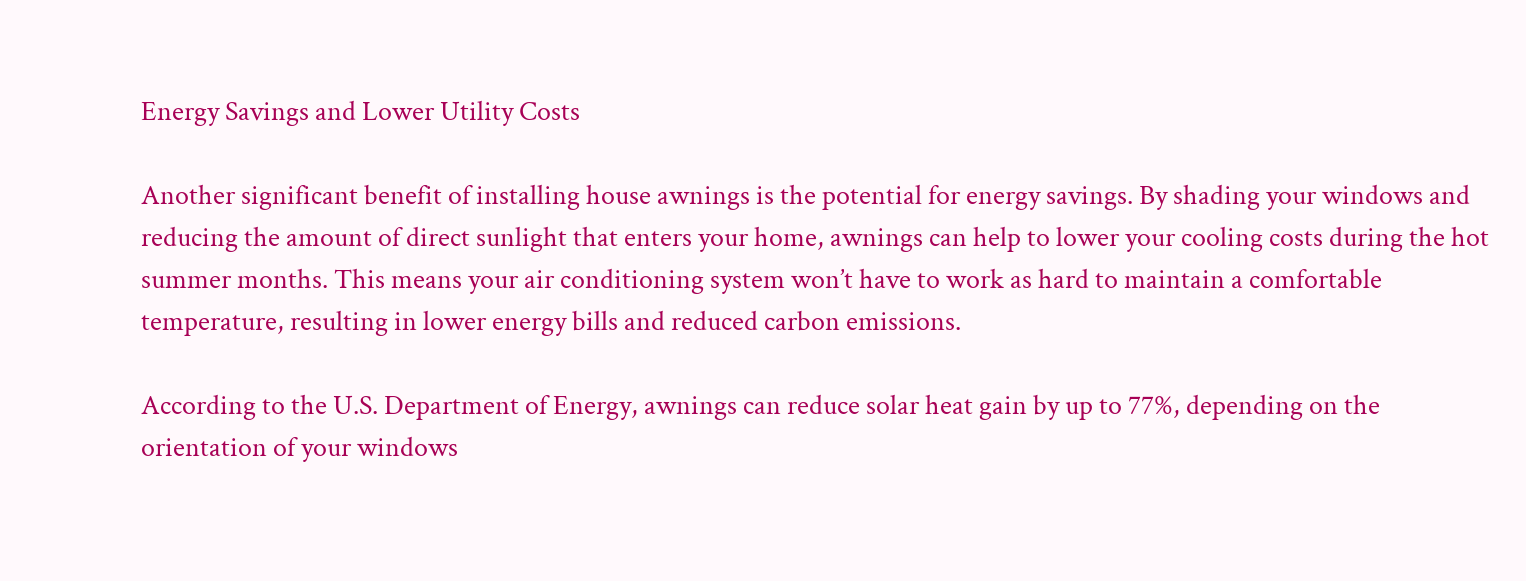Energy Savings and Lower Utility Costs

Another significant benefit of installing house awnings is the potential for energy savings. By shading your windows and reducing the amount of direct sunlight that enters your home, awnings can help to lower your cooling costs during the hot summer months. This means your air conditioning system won’t have to work as hard to maintain a comfortable temperature, resulting in lower energy bills and reduced carbon emissions.

According to the U.S. Department of Energy, awnings can reduce solar heat gain by up to 77%, depending on the orientation of your windows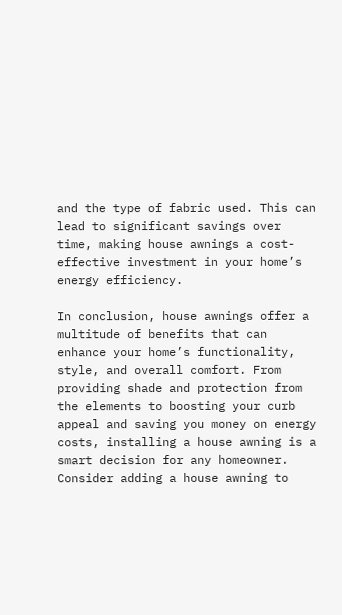and the type of fabric used. This can lead to significant savings over time, making house awnings a cost-effective investment in your home’s energy efficiency.

In conclusion, house awnings offer a multitude of benefits that can enhance your home’s functionality, style, and overall comfort. From providing shade and protection from the elements to boosting your curb appeal and saving you money on energy costs, installing a house awning is a smart decision for any homeowner. Consider adding a house awning to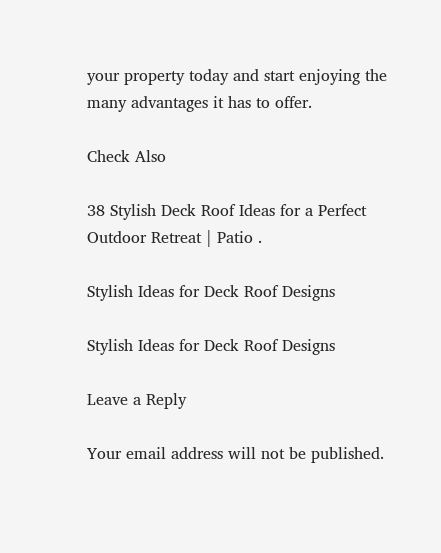your property today and start enjoying the many advantages it has to offer.

Check Also

38 Stylish Deck Roof Ideas for a Perfect Outdoor Retreat | Patio .

Stylish Ideas for Deck Roof Designs

Stylish Ideas for Deck Roof Designs

Leave a Reply

Your email address will not be published.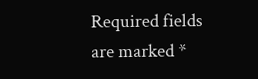Required fields are marked *